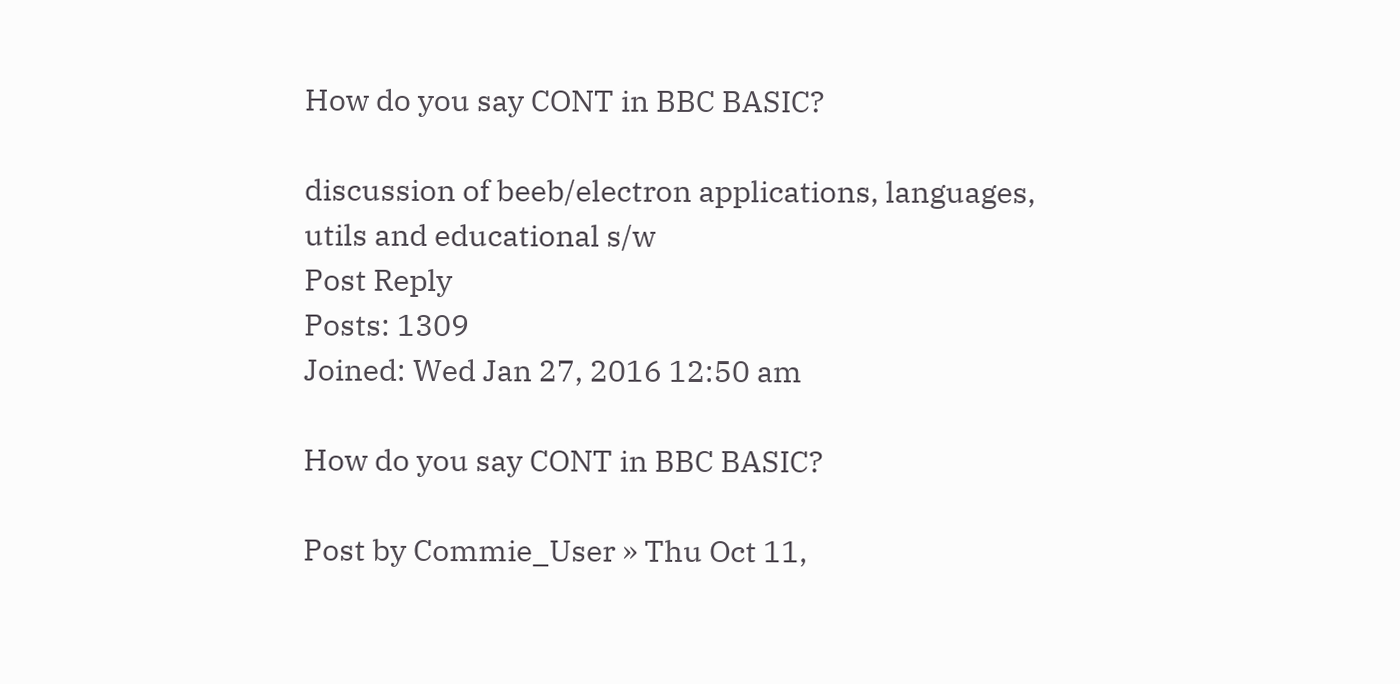How do you say CONT in BBC BASIC?

discussion of beeb/electron applications, languages, utils and educational s/w
Post Reply
Posts: 1309
Joined: Wed Jan 27, 2016 12:50 am

How do you say CONT in BBC BASIC?

Post by Commie_User » Thu Oct 11,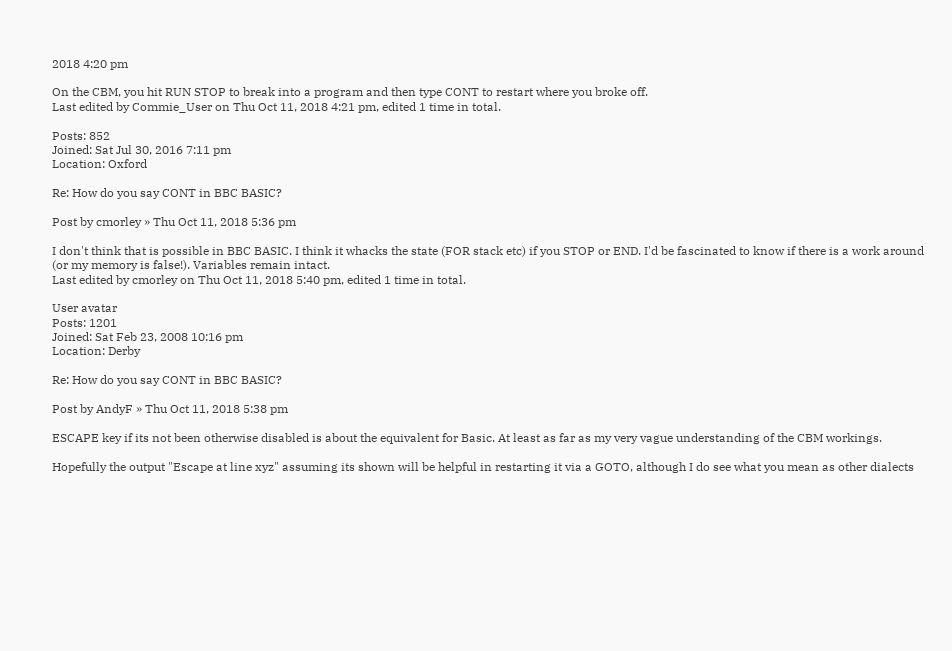2018 4:20 pm

On the CBM, you hit RUN STOP to break into a program and then type CONT to restart where you broke off.
Last edited by Commie_User on Thu Oct 11, 2018 4:21 pm, edited 1 time in total.

Posts: 852
Joined: Sat Jul 30, 2016 7:11 pm
Location: Oxford

Re: How do you say CONT in BBC BASIC?

Post by cmorley » Thu Oct 11, 2018 5:36 pm

I don't think that is possible in BBC BASIC. I think it whacks the state (FOR stack etc) if you STOP or END. I'd be fascinated to know if there is a work around (or my memory is false!). Variables remain intact.
Last edited by cmorley on Thu Oct 11, 2018 5:40 pm, edited 1 time in total.

User avatar
Posts: 1201
Joined: Sat Feb 23, 2008 10:16 pm
Location: Derby

Re: How do you say CONT in BBC BASIC?

Post by AndyF » Thu Oct 11, 2018 5:38 pm

ESCAPE key if its not been otherwise disabled is about the equivalent for Basic. At least as far as my very vague understanding of the CBM workings.

Hopefully the output "Escape at line xyz" assuming its shown will be helpful in restarting it via a GOTO, although I do see what you mean as other dialects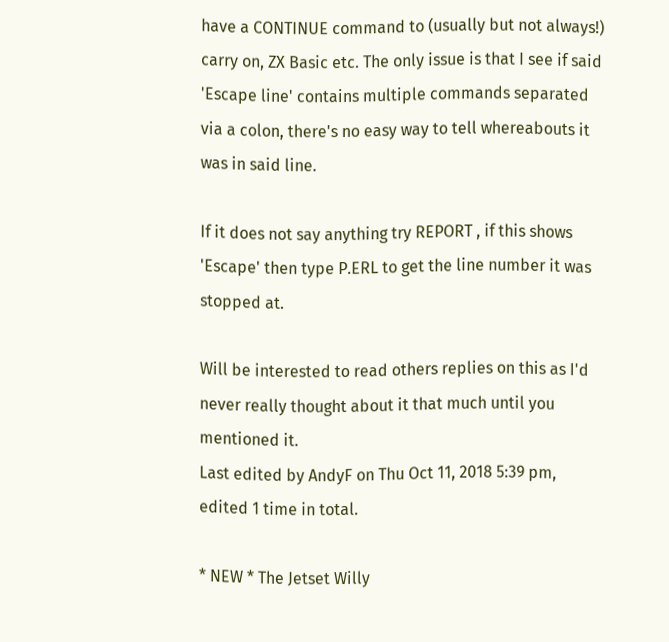have a CONTINUE command to (usually but not always!) carry on, ZX Basic etc. The only issue is that I see if said 'Escape line' contains multiple commands separated via a colon, there's no easy way to tell whereabouts it was in said line.

If it does not say anything try REPORT , if this shows 'Escape' then type P.ERL to get the line number it was stopped at.

Will be interested to read others replies on this as I'd never really thought about it that much until you mentioned it.
Last edited by AndyF on Thu Oct 11, 2018 5:39 pm, edited 1 time in total.

* NEW * The Jetset Willy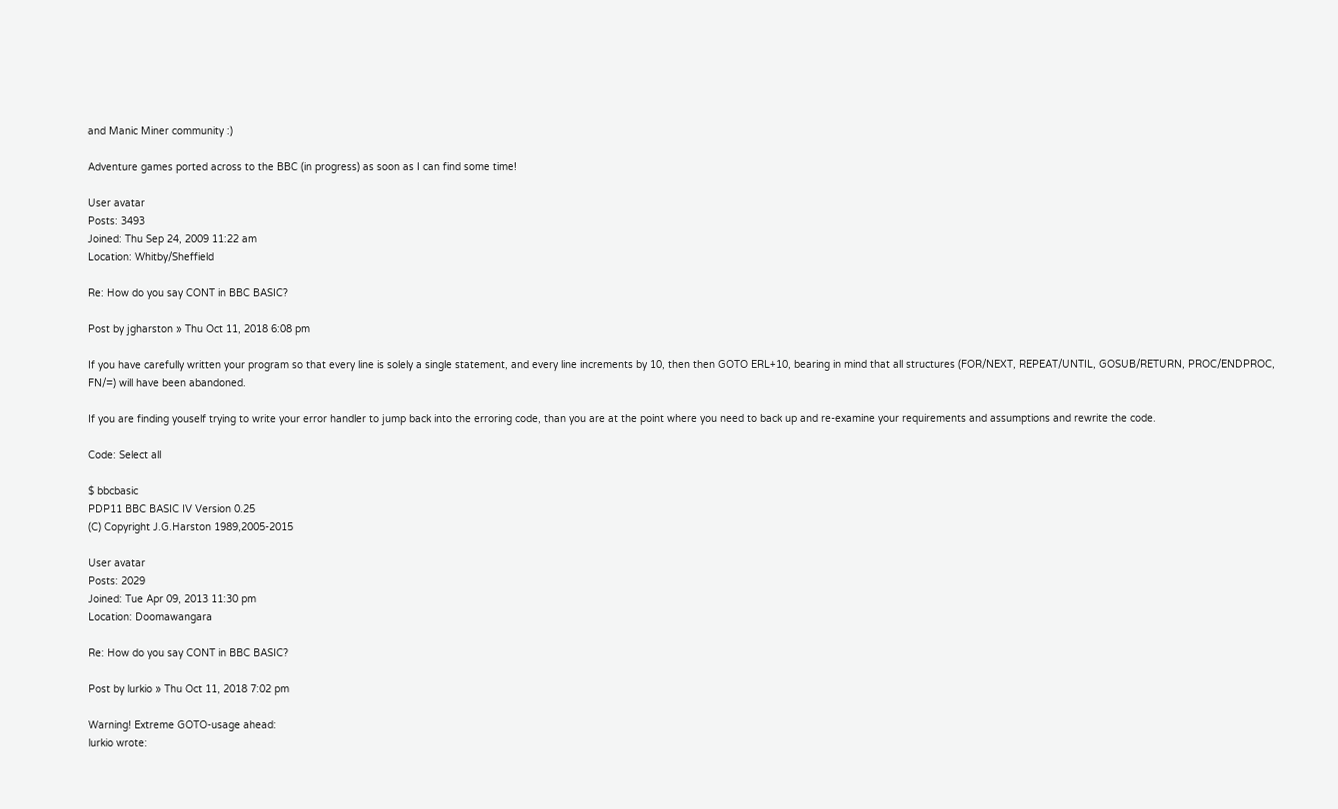and Manic Miner community :)

Adventure games ported across to the BBC (in progress) as soon as I can find some time!

User avatar
Posts: 3493
Joined: Thu Sep 24, 2009 11:22 am
Location: Whitby/Sheffield

Re: How do you say CONT in BBC BASIC?

Post by jgharston » Thu Oct 11, 2018 6:08 pm

If you have carefully written your program so that every line is solely a single statement, and every line increments by 10, then then GOTO ERL+10, bearing in mind that all structures (FOR/NEXT, REPEAT/UNTIL, GOSUB/RETURN, PROC/ENDPROC, FN/=) will have been abandoned.

If you are finding youself trying to write your error handler to jump back into the erroring code, than you are at the point where you need to back up and re-examine your requirements and assumptions and rewrite the code.

Code: Select all

$ bbcbasic
PDP11 BBC BASIC IV Version 0.25
(C) Copyright J.G.Harston 1989,2005-2015

User avatar
Posts: 2029
Joined: Tue Apr 09, 2013 11:30 pm
Location: Doomawangara

Re: How do you say CONT in BBC BASIC?

Post by lurkio » Thu Oct 11, 2018 7:02 pm

Warning! Extreme GOTO-usage ahead:
lurkio wrote: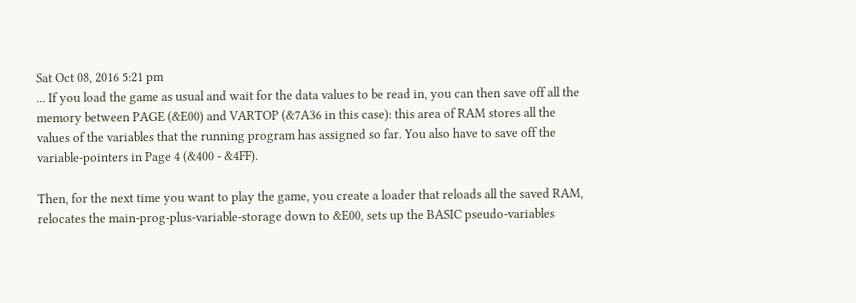Sat Oct 08, 2016 5:21 pm
... If you load the game as usual and wait for the data values to be read in, you can then save off all the memory between PAGE (&E00) and VARTOP (&7A36 in this case): this area of RAM stores all the values of the variables that the running program has assigned so far. You also have to save off the variable-pointers in Page 4 (&400 - &4FF).

Then, for the next time you want to play the game, you create a loader that reloads all the saved RAM, relocates the main-prog-plus-variable-storage down to &E00, sets up the BASIC pseudo-variables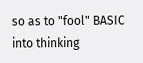so as to "fool" BASIC into thinking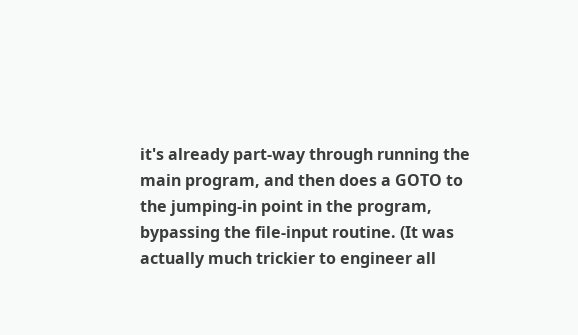it's already part-way through running the main program, and then does a GOTO to the jumping-in point in the program, bypassing the file-input routine. (It was actually much trickier to engineer all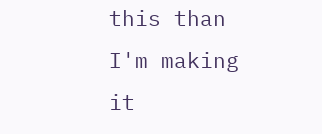this than I'm making it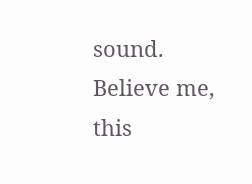sound. Believe me, this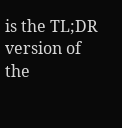is the TL;DR version of the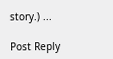story.) ...

Post Reply